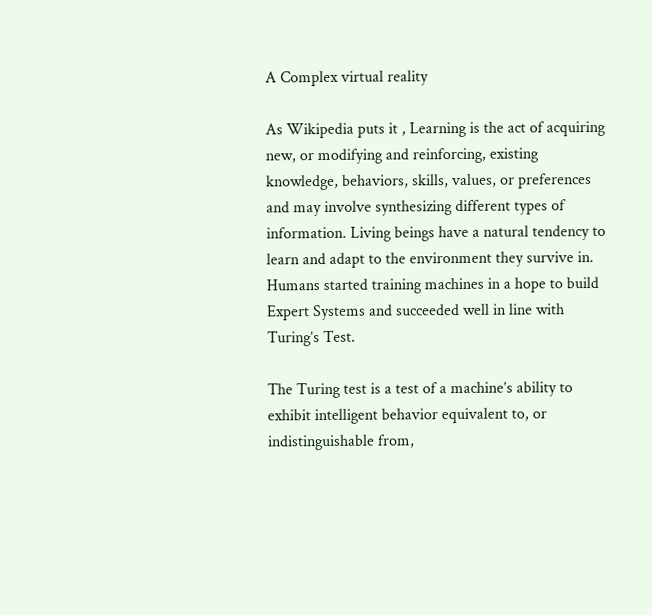A Complex virtual reality

As Wikipedia puts it , Learning is the act of acquiring new, or modifying and reinforcing, existing knowledge, behaviors, skills, values, or preferences and may involve synthesizing different types of information. Living beings have a natural tendency to learn and adapt to the environment they survive in. Humans started training machines in a hope to build Expert Systems and succeeded well in line with Turing’s Test.

The Turing test is a test of a machine’s ability to exhibit intelligent behavior equivalent to, or indistinguishable from,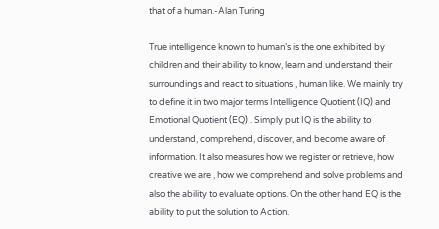that of a human.-Alan Turing

True intelligence known to human’s is the one exhibited by children and their ability to know, learn and understand their surroundings and react to situations , human like. We mainly try to define it in two major terms Intelligence Quotient (IQ) and Emotional Quotient (EQ) . Simply put IQ is the ability to understand, comprehend, discover, and become aware of information. It also measures how we register or retrieve, how creative we are , how we comprehend and solve problems and also the ability to evaluate options. On the other hand EQ is the ability to put the solution to Action.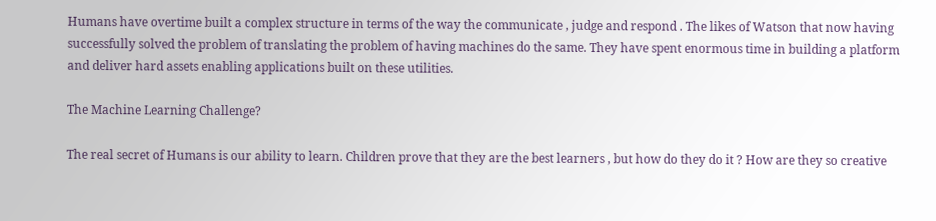Humans have overtime built a complex structure in terms of the way the communicate , judge and respond . The likes of Watson that now having successfully solved the problem of translating the problem of having machines do the same. They have spent enormous time in building a platform and deliver hard assets enabling applications built on these utilities.

The Machine Learning Challenge?

The real secret of Humans is our ability to learn. Children prove that they are the best learners , but how do they do it ? How are they so creative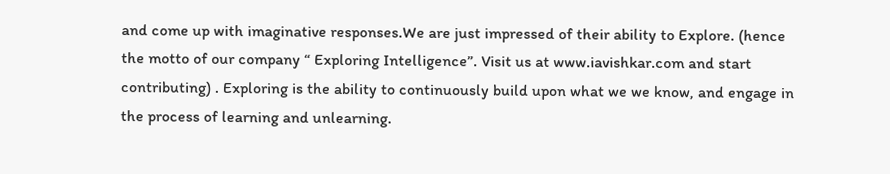and come up with imaginative responses.We are just impressed of their ability to Explore. (hence the motto of our company “ Exploring Intelligence”. Visit us at www.iavishkar.com and start contributing) . Exploring is the ability to continuously build upon what we we know, and engage in the process of learning and unlearning.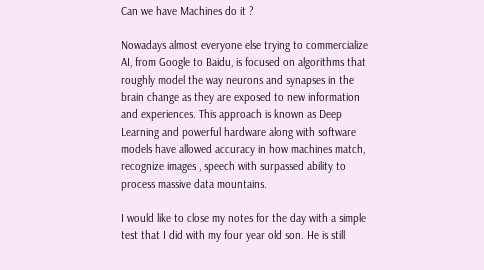Can we have Machines do it ?

Nowadays almost everyone else trying to commercialize AI, from Google to Baidu, is focused on algorithms that roughly model the way neurons and synapses in the brain change as they are exposed to new information and experiences. This approach is known as Deep Learning and powerful hardware along with software models have allowed accuracy in how machines match, recognize images , speech with surpassed ability to process massive data mountains.

I would like to close my notes for the day with a simple test that I did with my four year old son. He is still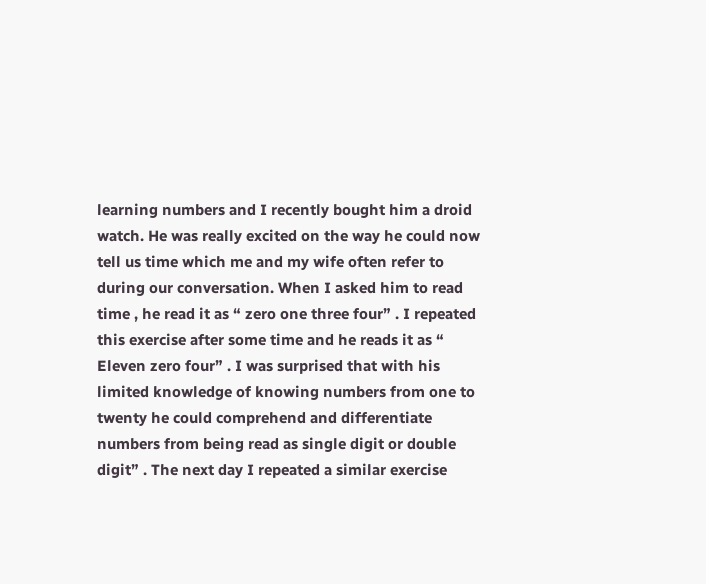learning numbers and I recently bought him a droid watch. He was really excited on the way he could now tell us time which me and my wife often refer to during our conversation. When I asked him to read time , he read it as “ zero one three four” . I repeated this exercise after some time and he reads it as “ Eleven zero four” . I was surprised that with his limited knowledge of knowing numbers from one to twenty he could comprehend and differentiate numbers from being read as single digit or double digit” . The next day I repeated a similar exercise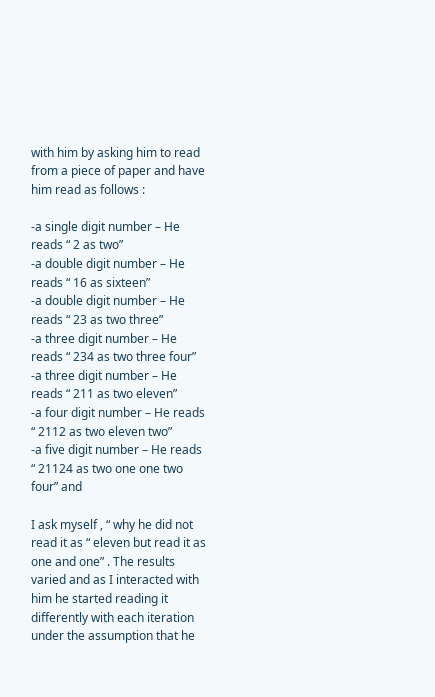with him by asking him to read from a piece of paper and have him read as follows :

-a single digit number – He reads “ 2 as two”
-a double digit number – He reads “ 16 as sixteen”
-a double digit number – He reads “ 23 as two three”
-a three digit number – He reads “ 234 as two three four”
-a three digit number – He reads “ 211 as two eleven”
-a four digit number – He reads “ 2112 as two eleven two”
-a five digit number – He reads “ 21124 as two one one two four” and

I ask myself , “ why he did not read it as “ eleven but read it as one and one” . The results varied and as I interacted with him he started reading it differently with each iteration under the assumption that he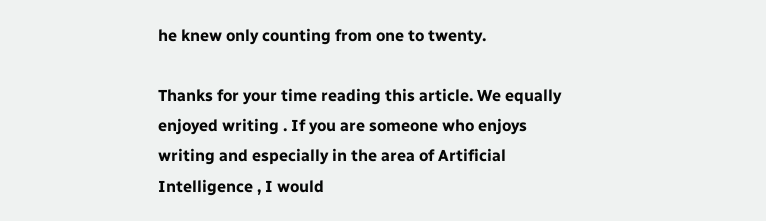he knew only counting from one to twenty.

Thanks for your time reading this article. We equally enjoyed writing . If you are someone who enjoys writing and especially in the area of Artificial Intelligence , I would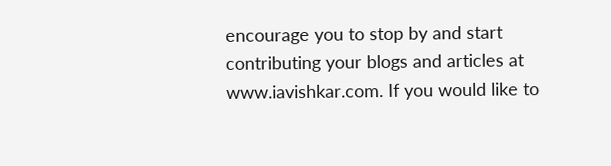encourage you to stop by and start contributing your blogs and articles at www.iavishkar.com. If you would like to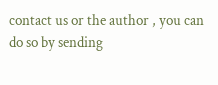contact us or the author , you can do so by sending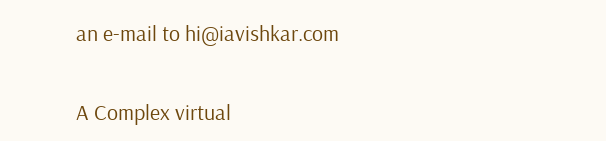an e-mail to hi@iavishkar.com

A Complex virtual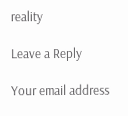reality

Leave a Reply

Your email address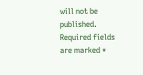will not be published. Required fields are marked *